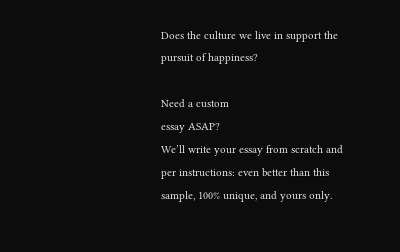Does the culture we live in support the pursuit of happiness?

Need a custom
essay ASAP?
We’ll write your essay from scratch and per instructions: even better than this sample, 100% unique, and yours only.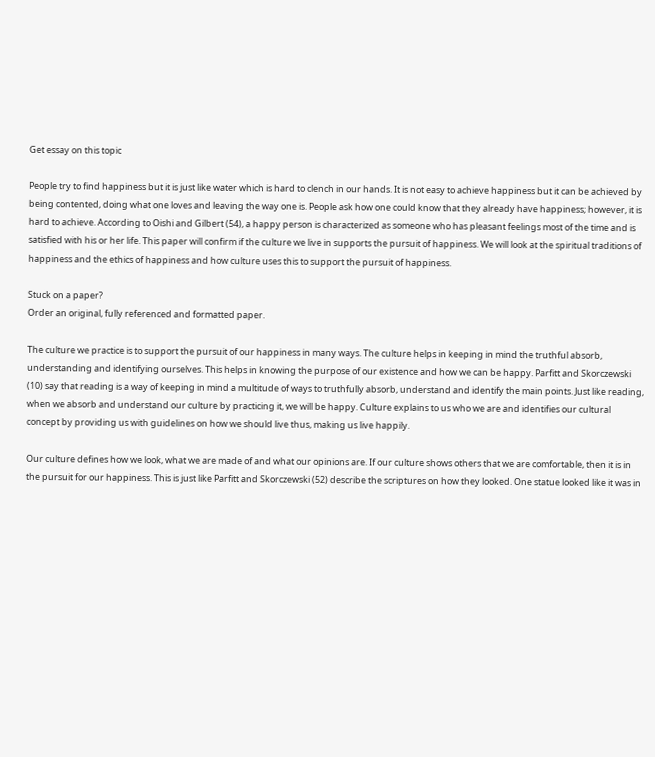Get essay on this topic

People try to find happiness but it is just like water which is hard to clench in our hands. It is not easy to achieve happiness but it can be achieved by being contented, doing what one loves and leaving the way one is. People ask how one could know that they already have happiness; however, it is hard to achieve. According to Oishi and Gilbert (54), a happy person is characterized as someone who has pleasant feelings most of the time and is satisfied with his or her life. This paper will confirm if the culture we live in supports the pursuit of happiness. We will look at the spiritual traditions of happiness and the ethics of happiness and how culture uses this to support the pursuit of happiness.

Stuck on a paper?
Order an original, fully referenced and formatted paper.

The culture we practice is to support the pursuit of our happiness in many ways. The culture helps in keeping in mind the truthful absorb, understanding and identifying ourselves. This helps in knowing the purpose of our existence and how we can be happy. Parfitt and Skorczewski (10) say that reading is a way of keeping in mind a multitude of ways to truthfully absorb, understand and identify the main points. Just like reading, when we absorb and understand our culture by practicing it, we will be happy. Culture explains to us who we are and identifies our cultural concept by providing us with guidelines on how we should live thus, making us live happily.

Our culture defines how we look, what we are made of and what our opinions are. If our culture shows others that we are comfortable, then it is in the pursuit for our happiness. This is just like Parfitt and Skorczewski (52) describe the scriptures on how they looked. One statue looked like it was in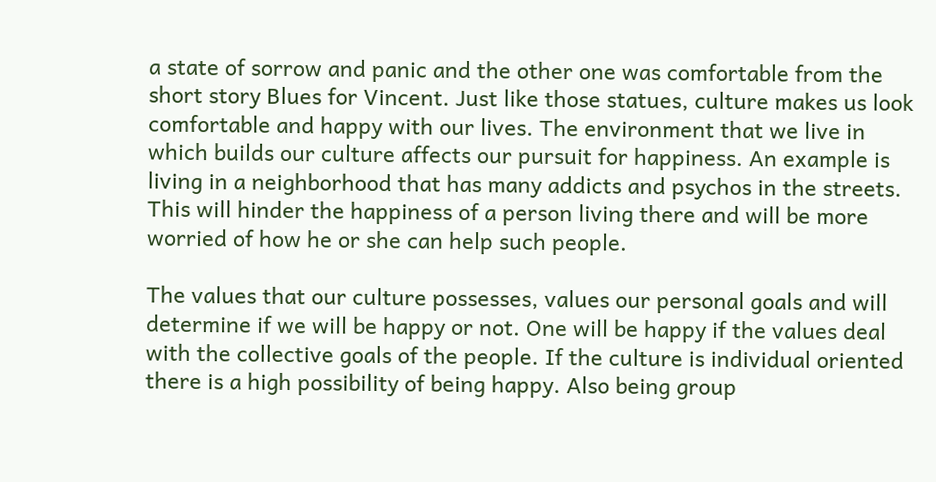a state of sorrow and panic and the other one was comfortable from the short story Blues for Vincent. Just like those statues, culture makes us look comfortable and happy with our lives. The environment that we live in which builds our culture affects our pursuit for happiness. An example is living in a neighborhood that has many addicts and psychos in the streets. This will hinder the happiness of a person living there and will be more worried of how he or she can help such people.

The values that our culture possesses, values our personal goals and will determine if we will be happy or not. One will be happy if the values deal with the collective goals of the people. If the culture is individual oriented there is a high possibility of being happy. Also being group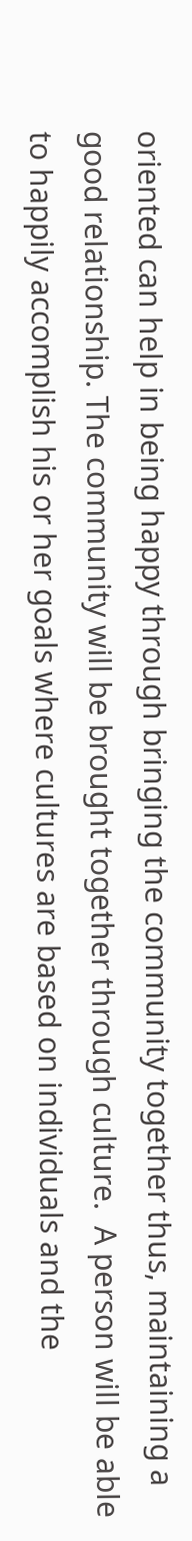oriented can help in being happy through bringing the community together thus, maintaining a good relationship. The community will be brought together through culture.  A person will be able to happily accomplish his or her goals where cultures are based on individuals and the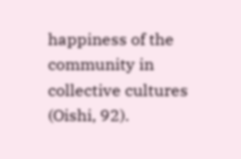happiness of the community in collective cultures (Oishi, 92).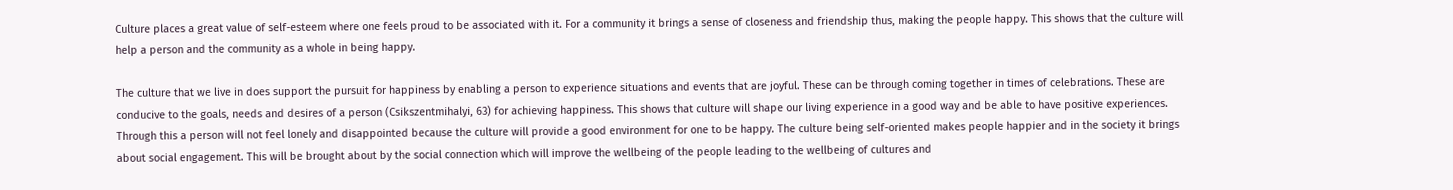Culture places a great value of self-esteem where one feels proud to be associated with it. For a community it brings a sense of closeness and friendship thus, making the people happy. This shows that the culture will help a person and the community as a whole in being happy.

The culture that we live in does support the pursuit for happiness by enabling a person to experience situations and events that are joyful. These can be through coming together in times of celebrations. These are conducive to the goals, needs and desires of a person (Csikszentmihalyi, 63) for achieving happiness. This shows that culture will shape our living experience in a good way and be able to have positive experiences. Through this a person will not feel lonely and disappointed because the culture will provide a good environment for one to be happy. The culture being self-oriented makes people happier and in the society it brings about social engagement. This will be brought about by the social connection which will improve the wellbeing of the people leading to the wellbeing of cultures and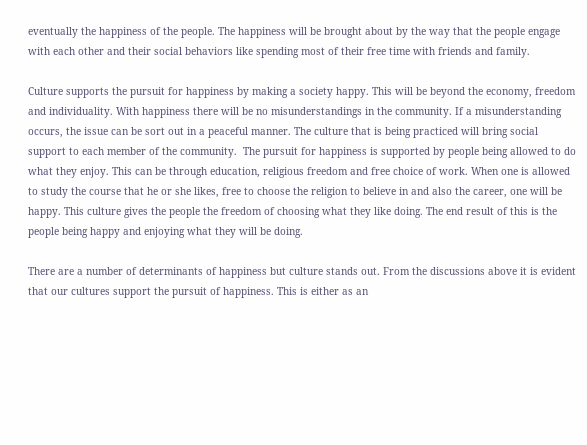eventually the happiness of the people. The happiness will be brought about by the way that the people engage with each other and their social behaviors like spending most of their free time with friends and family.

Culture supports the pursuit for happiness by making a society happy. This will be beyond the economy, freedom and individuality. With happiness there will be no misunderstandings in the community. If a misunderstanding occurs, the issue can be sort out in a peaceful manner. The culture that is being practiced will bring social support to each member of the community.  The pursuit for happiness is supported by people being allowed to do what they enjoy. This can be through education, religious freedom and free choice of work. When one is allowed to study the course that he or she likes, free to choose the religion to believe in and also the career, one will be happy. This culture gives the people the freedom of choosing what they like doing. The end result of this is the people being happy and enjoying what they will be doing.

There are a number of determinants of happiness but culture stands out. From the discussions above it is evident that our cultures support the pursuit of happiness. This is either as an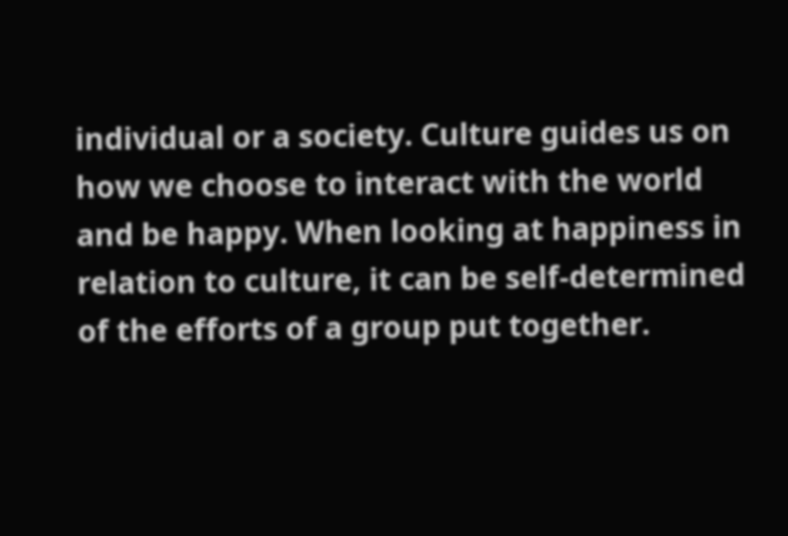individual or a society. Culture guides us on how we choose to interact with the world and be happy. When looking at happiness in relation to culture, it can be self-determined of the efforts of a group put together.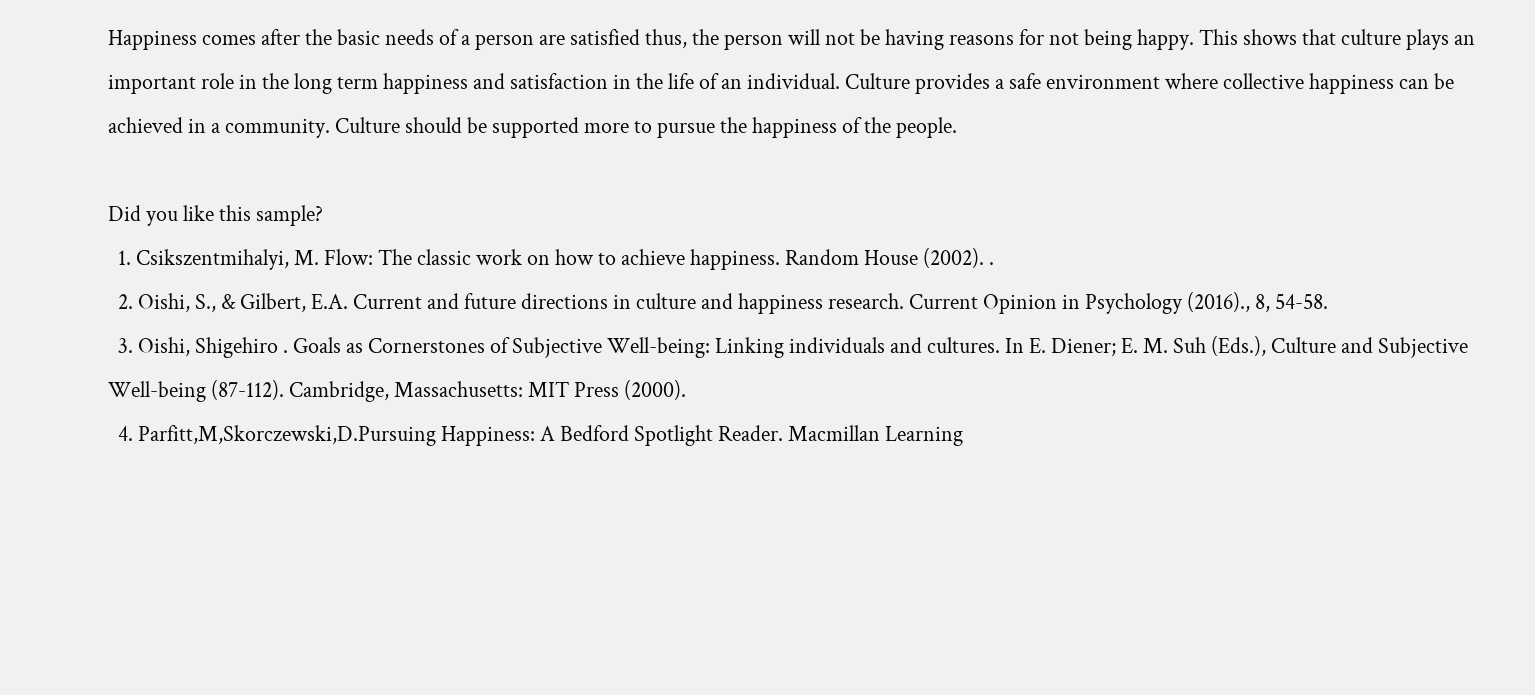Happiness comes after the basic needs of a person are satisfied thus, the person will not be having reasons for not being happy. This shows that culture plays an important role in the long term happiness and satisfaction in the life of an individual. Culture provides a safe environment where collective happiness can be achieved in a community. Culture should be supported more to pursue the happiness of the people.

Did you like this sample?
  1. Csikszentmihalyi, M. Flow: The classic work on how to achieve happiness. Random House (2002). .
  2. Oishi, S., & Gilbert, E.A. Current and future directions in culture and happiness research. Current Opinion in Psychology (2016)., 8, 54-58.
  3. Oishi, Shigehiro . Goals as Cornerstones of Subjective Well-being: Linking individuals and cultures. In E. Diener; E. M. Suh (Eds.), Culture and Subjective Well-being (87-112). Cambridge, Massachusetts: MIT Press (2000).
  4. Parfitt,M,Skorczewski,D.Pursuing Happiness: A Bedford Spotlight Reader. Macmillan Learning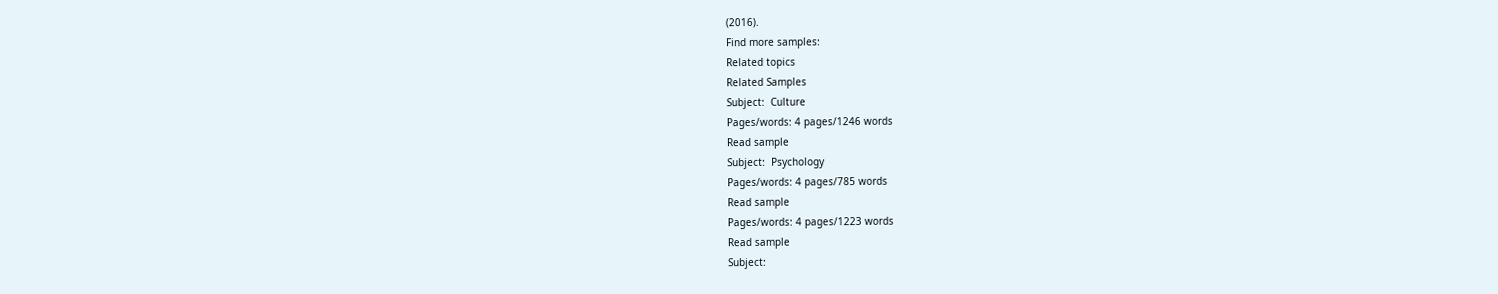(2016).
Find more samples:
Related topics
Related Samples
Subject:  Culture
Pages/words: 4 pages/1246 words
Read sample
Subject:  Psychology
Pages/words: 4 pages/785 words
Read sample
Pages/words: 4 pages/1223 words
Read sample
Subject: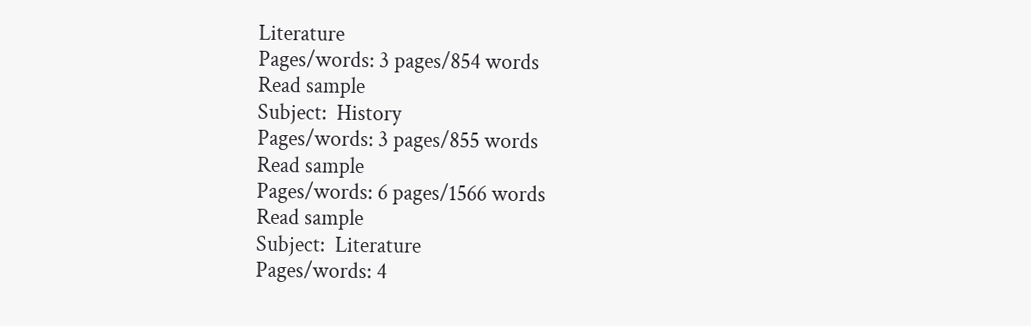Literature
Pages/words: 3 pages/854 words
Read sample
Subject:  History
Pages/words: 3 pages/855 words
Read sample
Pages/words: 6 pages/1566 words
Read sample
Subject:  Literature
Pages/words: 4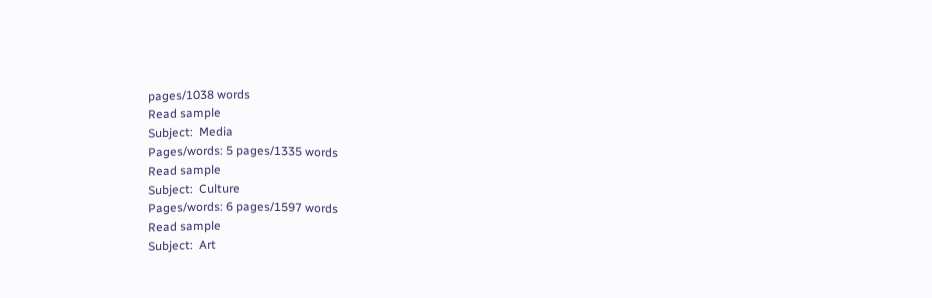pages/1038 words
Read sample
Subject:  Media
Pages/words: 5 pages/1335 words
Read sample
Subject:  Culture
Pages/words: 6 pages/1597 words
Read sample
Subject:  Art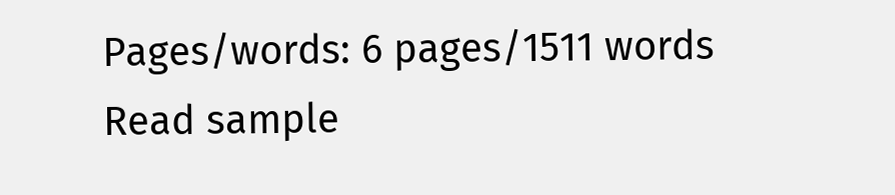Pages/words: 6 pages/1511 words
Read sample